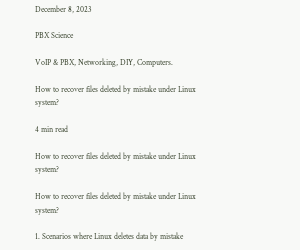December 8, 2023

PBX Science

VoIP & PBX, Networking, DIY, Computers.

How to recover files deleted by mistake under Linux system?

4 min read

How to recover files deleted by mistake under Linux system?

How to recover files deleted by mistake under Linux system?

1. Scenarios where Linux deletes data by mistake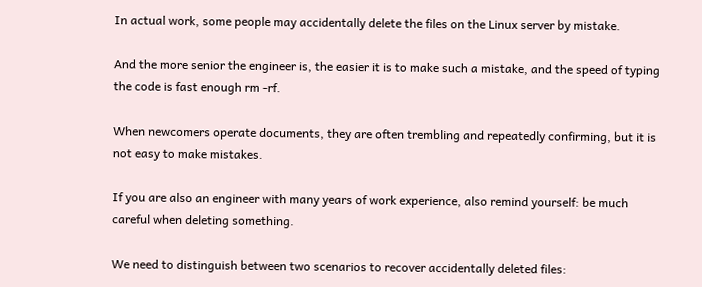In actual work, some people may accidentally delete the files on the Linux server by mistake.

And the more senior the engineer is, the easier it is to make such a mistake, and the speed of typing the code is fast enough rm -rf.

When newcomers operate documents, they are often trembling and repeatedly confirming, but it is not easy to make mistakes.

If you are also an engineer with many years of work experience, also remind yourself: be much careful when deleting something.

We need to distinguish between two scenarios to recover accidentally deleted files: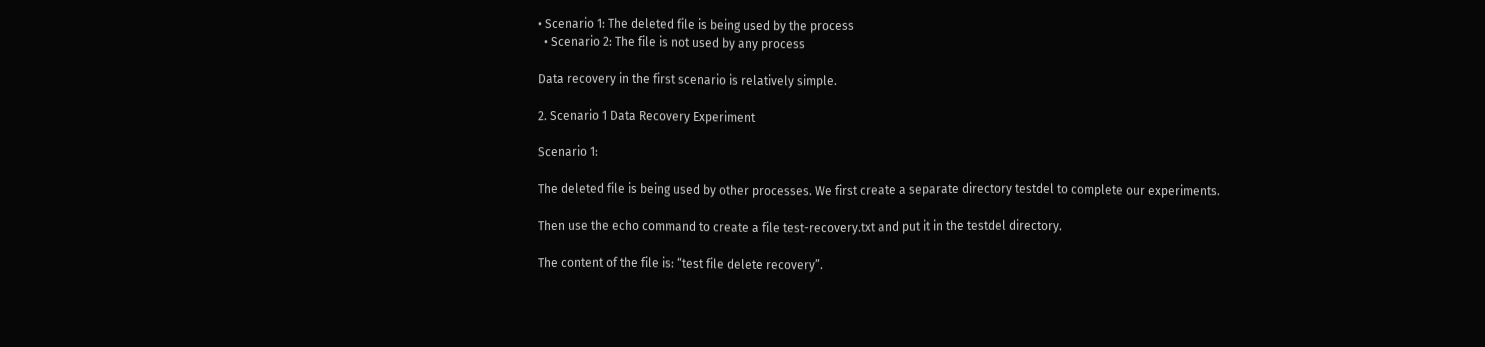• Scenario 1: The deleted file is being used by the process
  • Scenario 2: The file is not used by any process

Data recovery in the first scenario is relatively simple.

2. Scenario 1 Data Recovery Experiment

Scenario 1:

The deleted file is being used by other processes. We first create a separate directory testdel to complete our experiments.

Then use the echo command to create a file test-recovery.txt and put it in the testdel directory.

The content of the file is: “test file delete recovery”.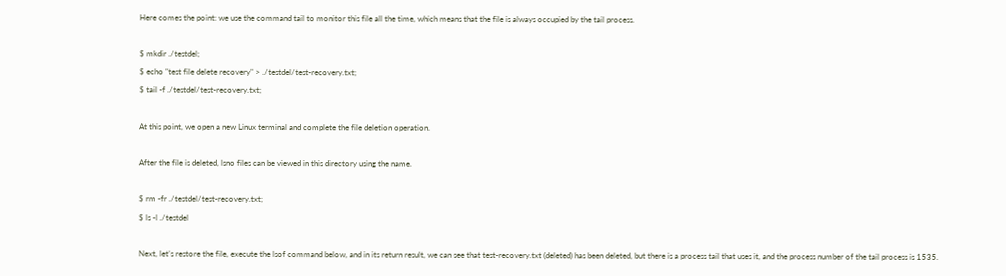Here comes the point: we use the command tail to monitor this file all the time, which means that the file is always occupied by the tail process.

$ mkdir ./testdel;
$ echo "test file delete recovery" > ./testdel/test-recovery.txt;
$ tail -f ./testdel/test-recovery.txt;

At this point, we open a new Linux terminal and complete the file deletion operation.

After the file is deleted, lsno files can be viewed in this directory using the name.

$ rm -fr ./testdel/test-recovery.txt;
$ ls -l ./testdel

Next, let’s restore the file, execute the lsof command below, and in its return result, we can see that test-recovery.txt (deleted) has been deleted, but there is a process tail that uses it, and the process number of the tail process is 1535.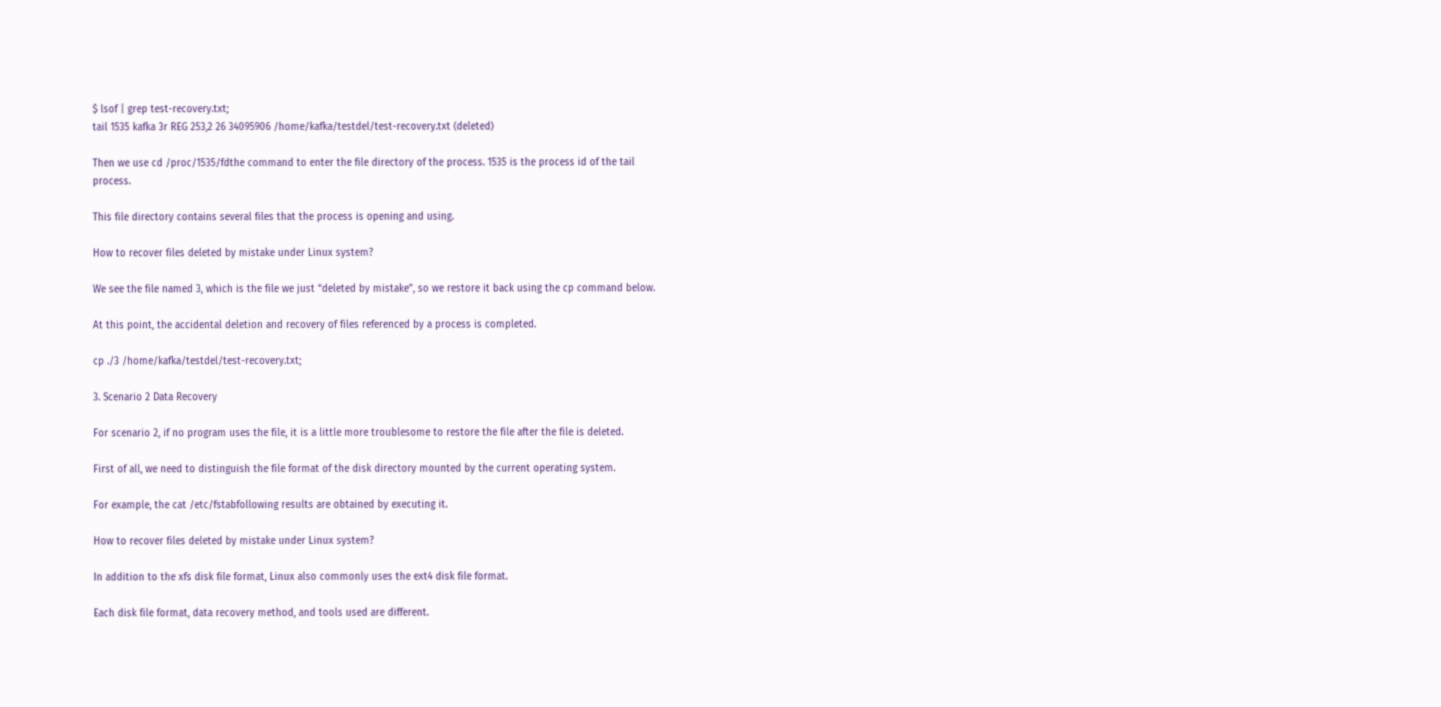$ lsof | grep test-recovery.txt;
tail 1535 kafka 3r REG 253,2 26 34095906 /home/kafka/testdel/test-recovery.txt (deleted)

Then we use cd /proc/1535/fdthe command to enter the file directory of the process. 1535 is the process id of the tail process.

This file directory contains several files that the process is opening and using.

How to recover files deleted by mistake under Linux system?

We see the file named 3, which is the file we just “deleted by mistake”, so we restore it back using the cp command below.

At this point, the accidental deletion and recovery of files referenced by a process is completed.

cp ./3 /home/kafka/testdel/test-recovery.txt;

3. Scenario 2 Data Recovery

For scenario 2, if no program uses the file, it is a little more troublesome to restore the file after the file is deleted.

First of all, we need to distinguish the file format of the disk directory mounted by the current operating system.

For example, the cat /etc/fstabfollowing results are obtained by executing it.

How to recover files deleted by mistake under Linux system?

In addition to the xfs disk file format, Linux also commonly uses the ext4 disk file format.

Each disk file format, data recovery method, and tools used are different.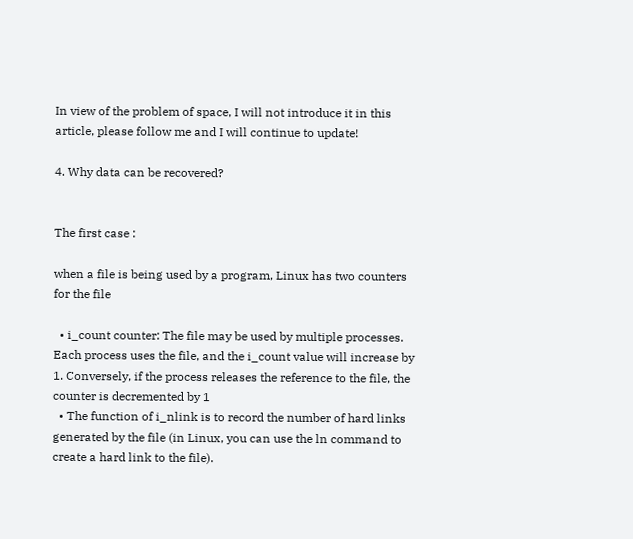In view of the problem of space, I will not introduce it in this article, please follow me and I will continue to update!

4. Why data can be recovered?


The first case :

when a file is being used by a program, Linux has two counters for the file

  • i_count counter: The file may be used by multiple processes. Each process uses the file, and the i_count value will increase by 1. Conversely, if the process releases the reference to the file, the counter is decremented by 1
  • The function of i_nlink is to record the number of hard links generated by the file (in Linux, you can use the ln command to create a hard link to the file).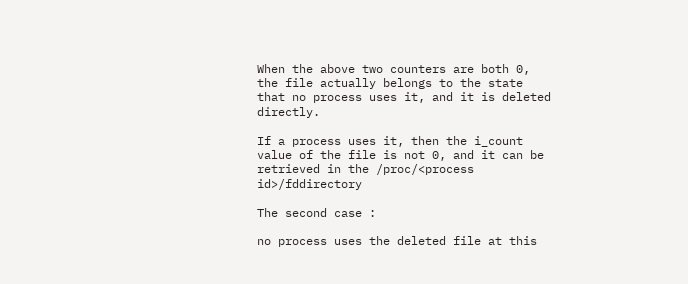When the above two counters are both 0, the file actually belongs to the state that no process uses it, and it is deleted directly.

If a process uses it, then the i_count value of the file is not 0, and it can be retrieved in the /proc/<process id>/fddirectory

The second case :

no process uses the deleted file at this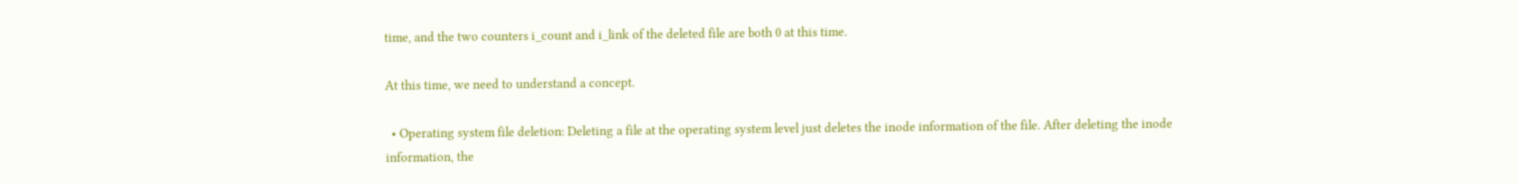time, and the two counters i_count and i_link of the deleted file are both 0 at this time.

At this time, we need to understand a concept.

  • Operating system file deletion: Deleting a file at the operating system level just deletes the inode information of the file. After deleting the inode information, the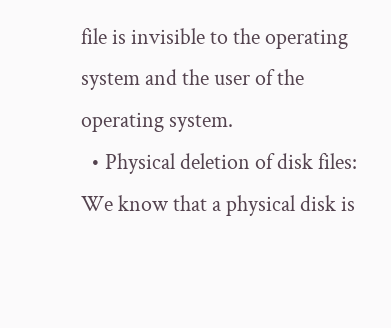file is invisible to the operating system and the user of the operating system.
  • Physical deletion of disk files: We know that a physical disk is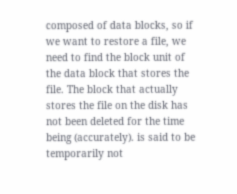composed of data blocks, so if we want to restore a file, we need to find the block unit of the data block that stores the file. The block that actually stores the file on the disk has not been deleted for the time being (accurately). is said to be temporarily not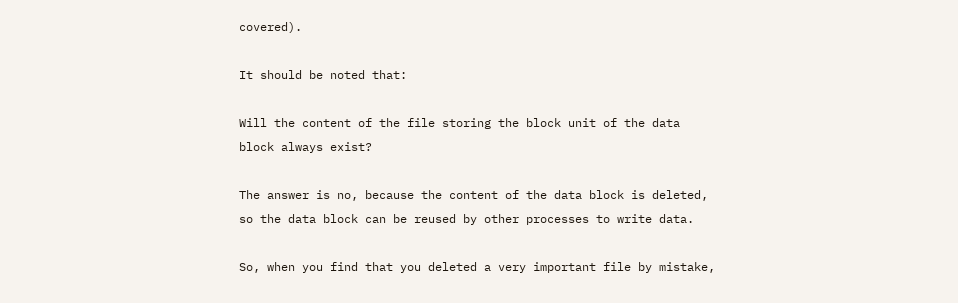covered).

It should be noted that:

Will the content of the file storing the block unit of the data block always exist?

The answer is no, because the content of the data block is deleted, so the data block can be reused by other processes to write data.

So, when you find that you deleted a very important file by mistake,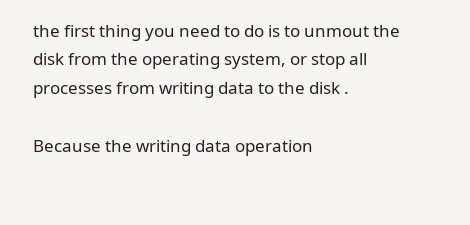the first thing you need to do is to unmout the disk from the operating system, or stop all processes from writing data to the disk .

Because the writing data operation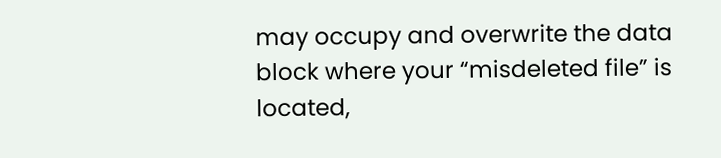may occupy and overwrite the data block where your “misdeleted file” is located,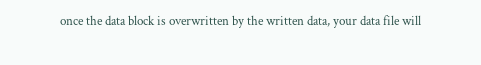once the data block is overwritten by the written data, your data file will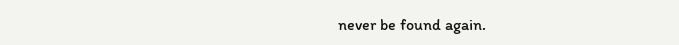never be found again.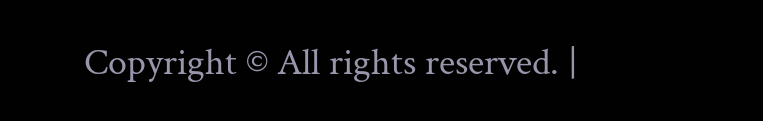Copyright © All rights reserved. |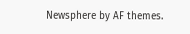Newsphere by AF themes.